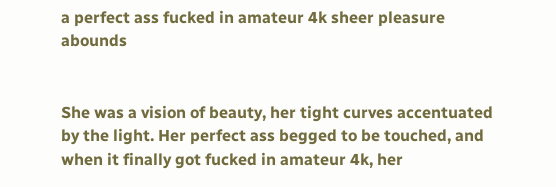a perfect ass fucked in amateur 4k sheer pleasure abounds


She was a vision of beauty, her tight curves accentuated by the light. Her perfect ass begged to be touched, and when it finally got fucked in amateur 4k, her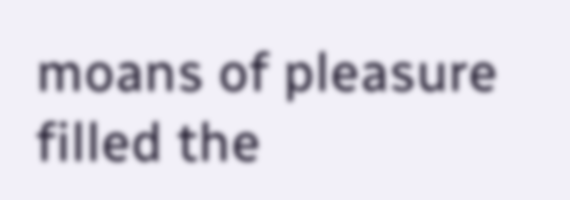moans of pleasure filled the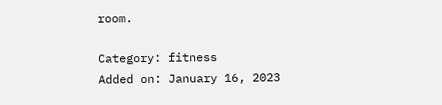room.

Category: fitness
Added on: January 16, 2023